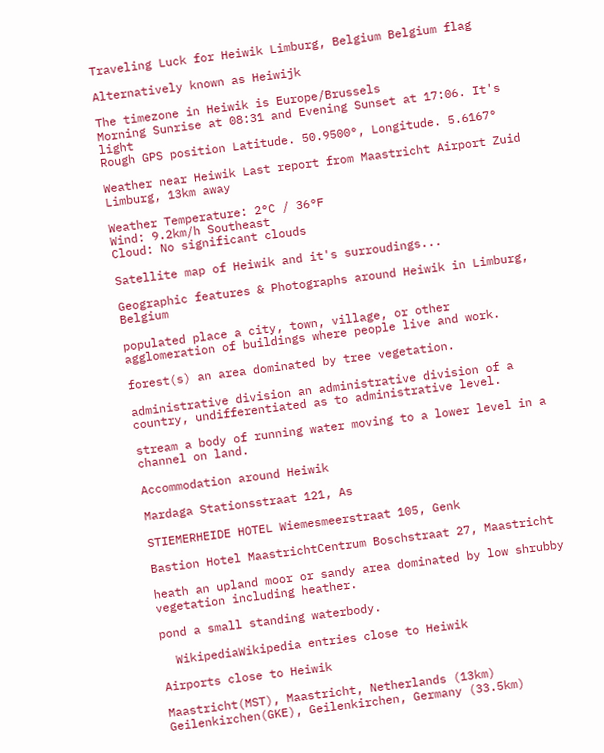Traveling Luck for Heiwik Limburg, Belgium Belgium flag

Alternatively known as Heiwijk

The timezone in Heiwik is Europe/Brussels
Morning Sunrise at 08:31 and Evening Sunset at 17:06. It's light
Rough GPS position Latitude. 50.9500°, Longitude. 5.6167°

Weather near Heiwik Last report from Maastricht Airport Zuid Limburg, 13km away

Weather Temperature: 2°C / 36°F
Wind: 9.2km/h Southeast
Cloud: No significant clouds

Satellite map of Heiwik and it's surroudings...

Geographic features & Photographs around Heiwik in Limburg, Belgium

populated place a city, town, village, or other agglomeration of buildings where people live and work.

forest(s) an area dominated by tree vegetation.

administrative division an administrative division of a country, undifferentiated as to administrative level.

stream a body of running water moving to a lower level in a channel on land.

Accommodation around Heiwik

Mardaga Stationsstraat 121, As

STIEMERHEIDE HOTEL Wiemesmeerstraat 105, Genk

Bastion Hotel MaastrichtCentrum Boschstraat 27, Maastricht

heath an upland moor or sandy area dominated by low shrubby vegetation including heather.

pond a small standing waterbody.

  WikipediaWikipedia entries close to Heiwik

Airports close to Heiwik

Maastricht(MST), Maastricht, Netherlands (13km)
Geilenkirchen(GKE), Geilenkirchen, Germany (33.5km)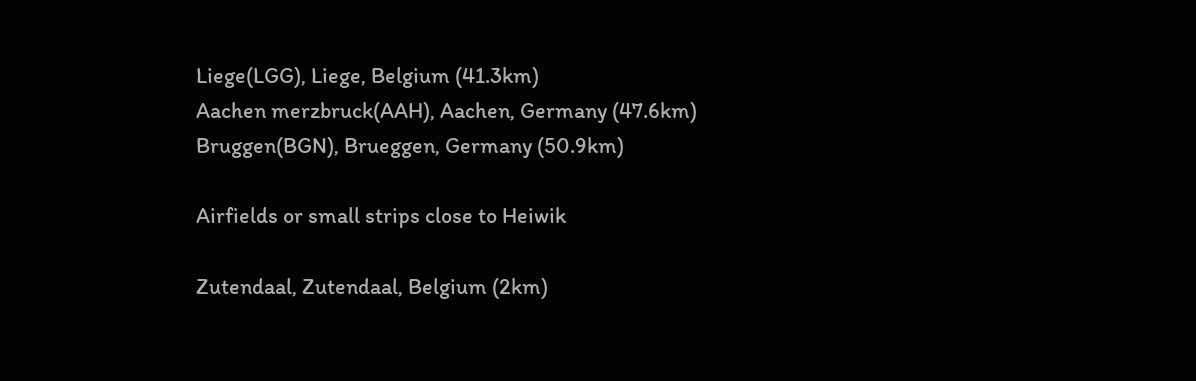Liege(LGG), Liege, Belgium (41.3km)
Aachen merzbruck(AAH), Aachen, Germany (47.6km)
Bruggen(BGN), Brueggen, Germany (50.9km)

Airfields or small strips close to Heiwik

Zutendaal, Zutendaal, Belgium (2km)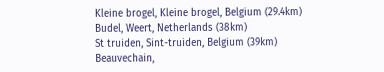Kleine brogel, Kleine brogel, Belgium (29.4km)
Budel, Weert, Netherlands (38km)
St truiden, Sint-truiden, Belgium (39km)
Beauvechain,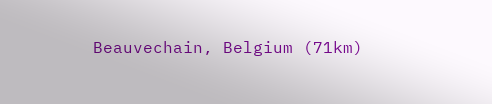Beauvechain, Belgium (71km)